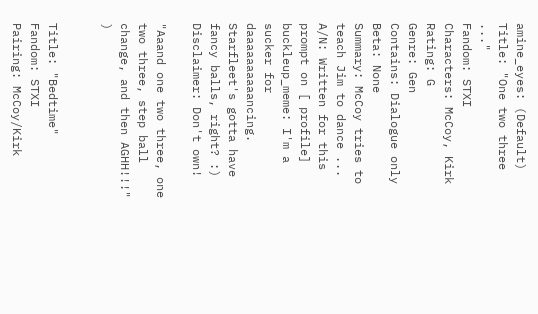amine_eyes: (Default)
Title: "One two three ..."
Fandom: STXI
Characters: McCoy, Kirk
Rating: G
Genre: Gen
Contains: Dialogue only
Beta: None
Summary: McCoy tries to teach Jim to dance ...
A/N: Written for this prompt on [ profile] buckleup_meme: I'm a sucker for daaaaaaaaaancing. Starfleet's gotta have fancy balls, right? :)
Disclaimer: Don't own!

"Aaand one two three, one two three, step ball change, and then AGHH!!!" )


Title: "Bedtime"
Fandom: STXI
Pairing: McCoy/Kirk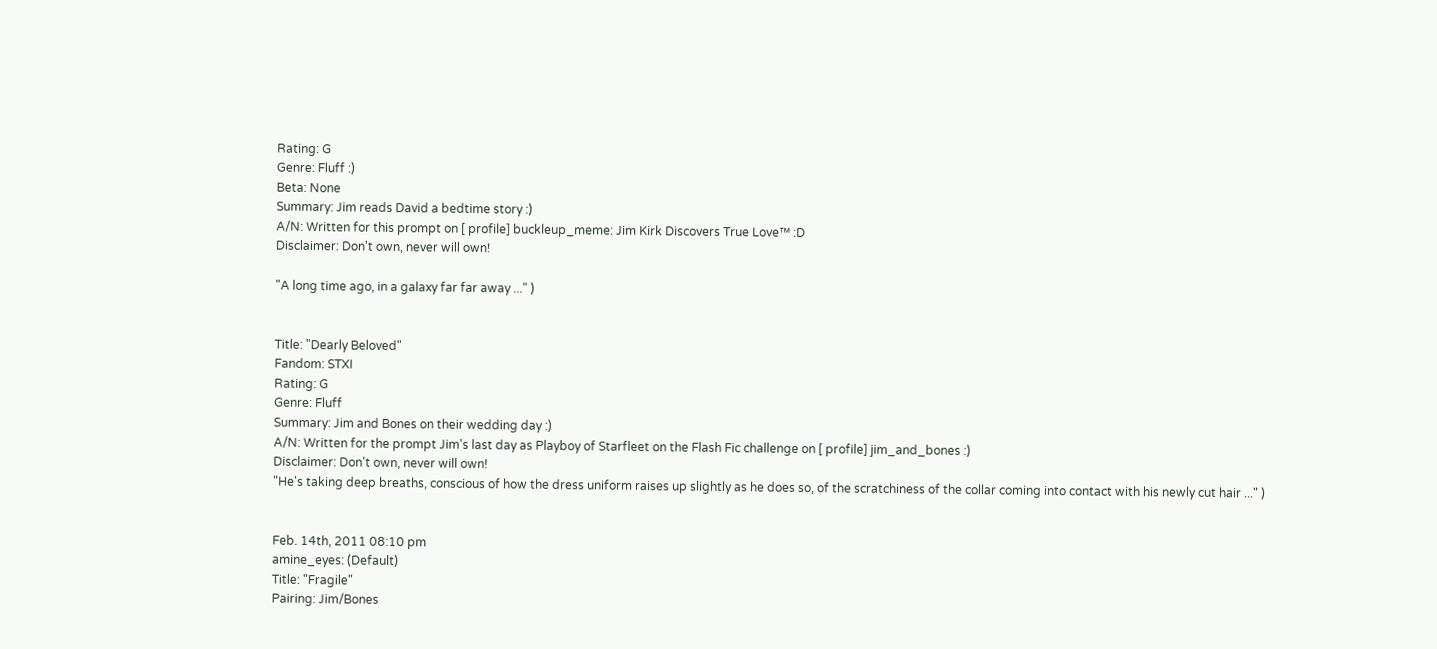Rating: G
Genre: Fluff :)
Beta: None
Summary: Jim reads David a bedtime story :)
A/N: Written for this prompt on [ profile] buckleup_meme: Jim Kirk Discovers True Love™ :D
Disclaimer: Don't own, never will own!

"A long time ago, in a galaxy far far away ..." )


Title: "Dearly Beloved"
Fandom: STXI
Rating: G
Genre: Fluff
Summary: Jim and Bones on their wedding day :)
A/N: Written for the prompt Jim's last day as Playboy of Starfleet on the Flash Fic challenge on [ profile] jim_and_bones :)
Disclaimer: Don't own, never will own!
"He's taking deep breaths, conscious of how the dress uniform raises up slightly as he does so, of the scratchiness of the collar coming into contact with his newly cut hair ..." )


Feb. 14th, 2011 08:10 pm
amine_eyes: (Default)
Title: "Fragile"
Pairing: Jim/Bones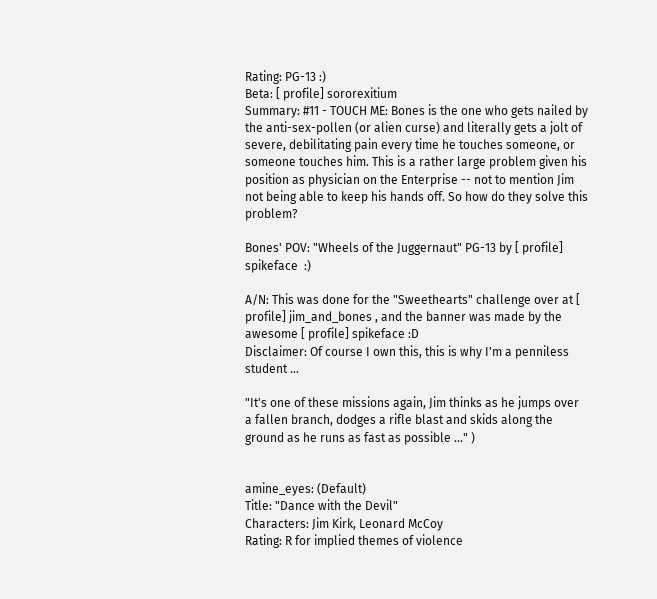Rating: PG-13 :)
Beta: [ profile] sororexitium
Summary: #11 - TOUCH ME: Bones is the one who gets nailed by the anti-sex-pollen (or alien curse) and literally gets a jolt of severe, debilitating pain every time he touches someone, or someone touches him. This is a rather large problem given his position as physician on the Enterprise -- not to mention Jim not being able to keep his hands off. So how do they solve this problem?

Bones' POV: "Wheels of the Juggernaut" PG-13 by [ profile] spikeface  :)

A/N: This was done for the "Sweethearts" challenge over at [ profile] jim_and_bones , and the banner was made by the awesome [ profile] spikeface :D
Disclaimer: Of course I own this, this is why I'm a penniless student ...

"It's one of these missions again, Jim thinks as he jumps over a fallen branch, dodges a rifle blast and skids along the ground as he runs as fast as possible ..." )


amine_eyes: (Default)
Title: "Dance with the Devil"
Characters: Jim Kirk, Leonard McCoy
Rating: R for implied themes of violence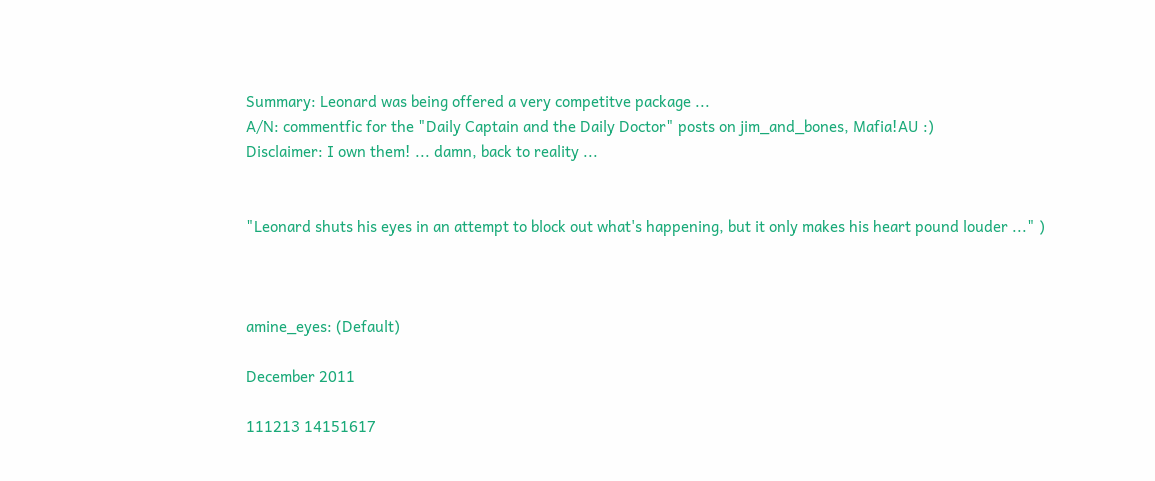Summary: Leonard was being offered a very competitve package ...
A/N: commentfic for the "Daily Captain and the Daily Doctor" posts on jim_and_bones, Mafia!AU :)
Disclaimer: I own them! ... damn, back to reality ...


"Leonard shuts his eyes in an attempt to block out what's happening, but it only makes his heart pound louder ..." )



amine_eyes: (Default)

December 2011

111213 14151617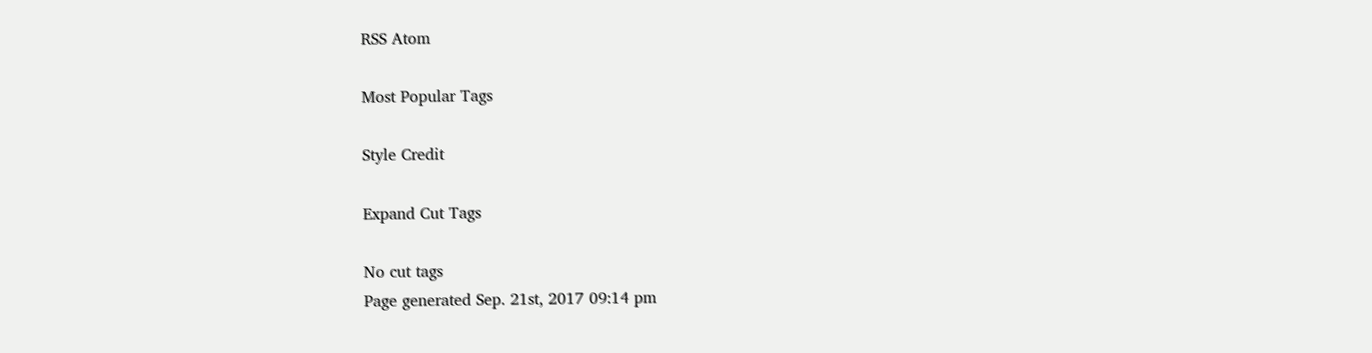RSS Atom

Most Popular Tags

Style Credit

Expand Cut Tags

No cut tags
Page generated Sep. 21st, 2017 09:14 pm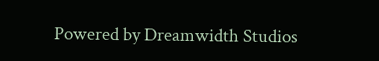Powered by Dreamwidth Studios